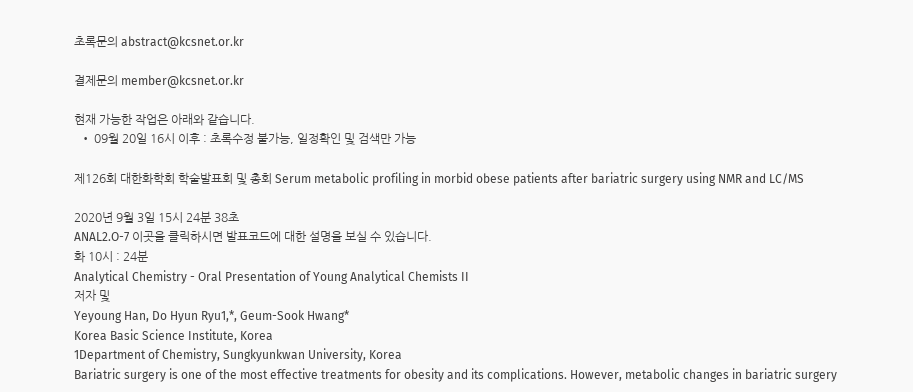초록문의 abstract@kcsnet.or.kr

결제문의 member@kcsnet.or.kr

현재 가능한 작업은 아래와 같습니다.
  • 09월 20일 16시 이후 : 초록수정 불가능, 일정확인 및 검색만 가능

제126회 대한화학회 학술발표회 및 총회 Serum metabolic profiling in morbid obese patients after bariatric surgery using NMR and LC/MS

2020년 9월 3일 15시 24분 38초
ANAL2.O-7 이곳을 클릭하시면 발표코드에 대한 설명을 보실 수 있습니다.
화 10시 : 24분
Analytical Chemistry - Oral Presentation of Young Analytical Chemists II
저자 및
Yeyoung Han, Do Hyun Ryu1,*, Geum-Sook Hwang*
Korea Basic Science Institute, Korea
1Department of Chemistry, Sungkyunkwan University, Korea
Bariatric surgery is one of the most effective treatments for obesity and its complications. However, metabolic changes in bariatric surgery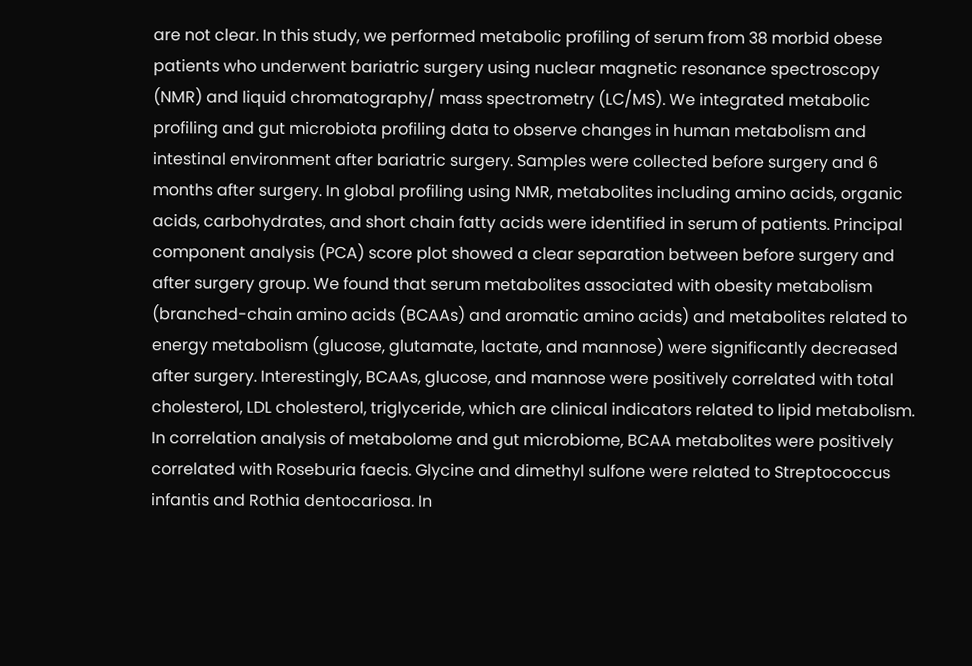are not clear. In this study, we performed metabolic profiling of serum from 38 morbid obese patients who underwent bariatric surgery using nuclear magnetic resonance spectroscopy (NMR) and liquid chromatography/ mass spectrometry (LC/MS). We integrated metabolic profiling and gut microbiota profiling data to observe changes in human metabolism and intestinal environment after bariatric surgery. Samples were collected before surgery and 6 months after surgery. In global profiling using NMR, metabolites including amino acids, organic acids, carbohydrates, and short chain fatty acids were identified in serum of patients. Principal component analysis (PCA) score plot showed a clear separation between before surgery and after surgery group. We found that serum metabolites associated with obesity metabolism (branched-chain amino acids (BCAAs) and aromatic amino acids) and metabolites related to energy metabolism (glucose, glutamate, lactate, and mannose) were significantly decreased after surgery. Interestingly, BCAAs, glucose, and mannose were positively correlated with total cholesterol, LDL cholesterol, triglyceride, which are clinical indicators related to lipid metabolism. In correlation analysis of metabolome and gut microbiome, BCAA metabolites were positively correlated with Roseburia faecis. Glycine and dimethyl sulfone were related to Streptococcus infantis and Rothia dentocariosa. In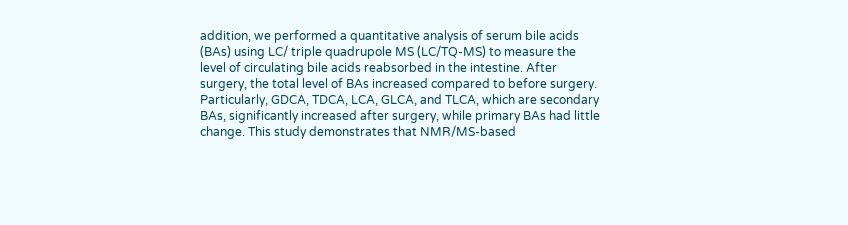addition, we performed a quantitative analysis of serum bile acids (BAs) using LC/ triple quadrupole MS (LC/TQ-MS) to measure the level of circulating bile acids reabsorbed in the intestine. After surgery, the total level of BAs increased compared to before surgery. Particularly, GDCA, TDCA, LCA, GLCA, and TLCA, which are secondary BAs, significantly increased after surgery, while primary BAs had little change. This study demonstrates that NMR/MS-based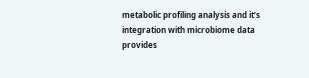metabolic profiling analysis and it’s integration with microbiome data provides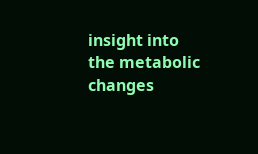insight into the metabolic changes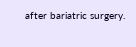after bariatric surgery.